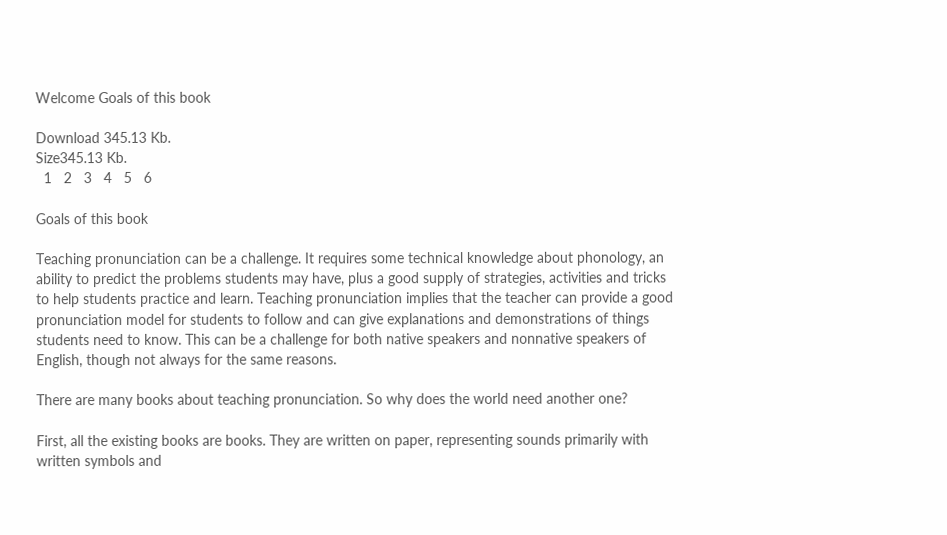Welcome Goals of this book

Download 345.13 Kb.
Size345.13 Kb.
  1   2   3   4   5   6

Goals of this book

Teaching pronunciation can be a challenge. It requires some technical knowledge about phonology, an ability to predict the problems students may have, plus a good supply of strategies, activities and tricks to help students practice and learn. Teaching pronunciation implies that the teacher can provide a good pronunciation model for students to follow and can give explanations and demonstrations of things students need to know. This can be a challenge for both native speakers and nonnative speakers of English, though not always for the same reasons.

There are many books about teaching pronunciation. So why does the world need another one?

First, all the existing books are books. They are written on paper, representing sounds primarily with written symbols and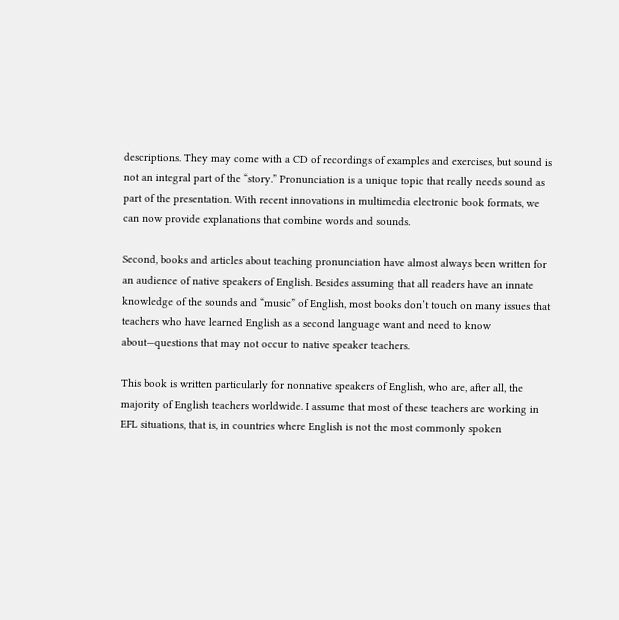descriptions. They may come with a CD of recordings of examples and exercises, but sound is not an integral part of the “story.” Pronunciation is a unique topic that really needs sound as part of the presentation. With recent innovations in multimedia electronic book formats, we can now provide explanations that combine words and sounds.

Second, books and articles about teaching pronunciation have almost always been written for an audience of native speakers of English. Besides assuming that all readers have an innate knowledge of the sounds and “music” of English, most books don’t touch on many issues that teachers who have learned English as a second language want and need to know about—questions that may not occur to native speaker teachers.

This book is written particularly for nonnative speakers of English, who are, after all, the majority of English teachers worldwide. I assume that most of these teachers are working in EFL situations, that is, in countries where English is not the most commonly spoken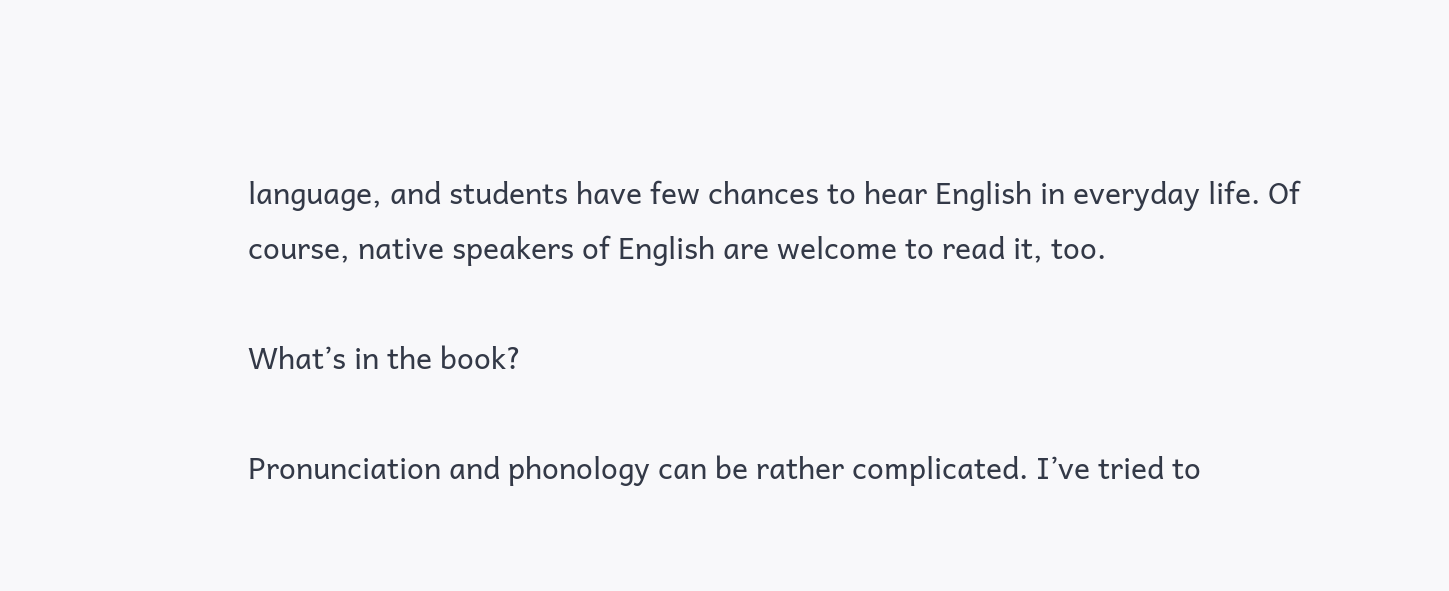language, and students have few chances to hear English in everyday life. Of course, native speakers of English are welcome to read it, too.

What’s in the book?

Pronunciation and phonology can be rather complicated. I’ve tried to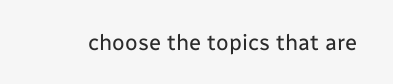choose the topics that are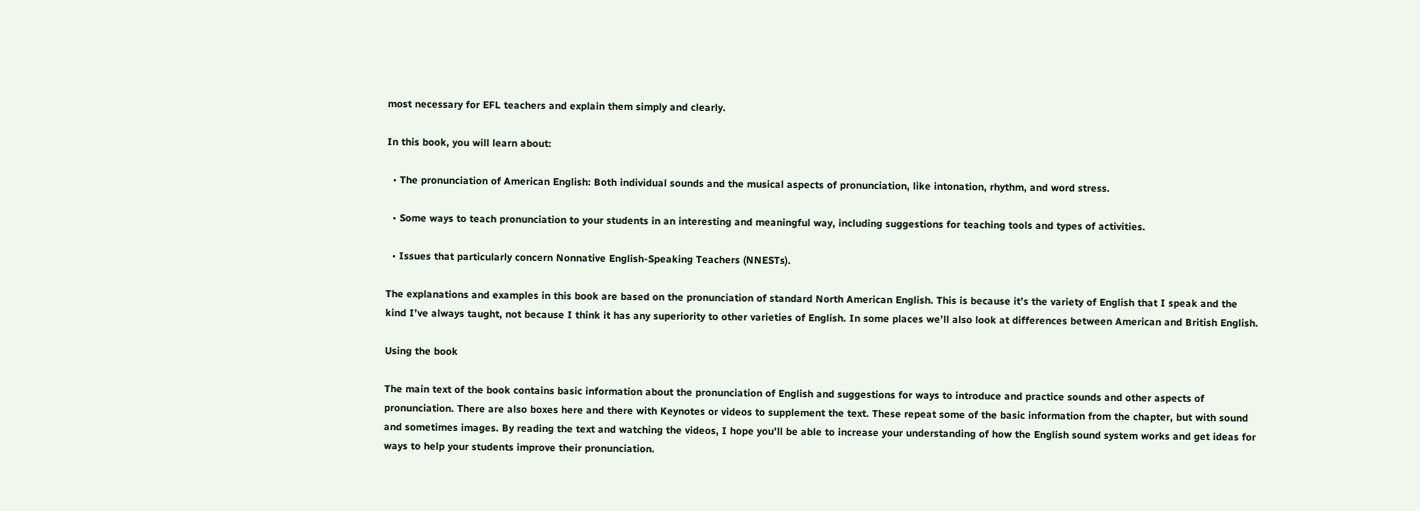most necessary for EFL teachers and explain them simply and clearly.

In this book, you will learn about:

  • The pronunciation of American English: Both individual sounds and the musical aspects of pronunciation, like intonation, rhythm, and word stress.

  • Some ways to teach pronunciation to your students in an interesting and meaningful way, including suggestions for teaching tools and types of activities.

  • Issues that particularly concern Nonnative English-Speaking Teachers (NNESTs).

The explanations and examples in this book are based on the pronunciation of standard North American English. This is because it’s the variety of English that I speak and the kind I’ve always taught, not because I think it has any superiority to other varieties of English. In some places we’ll also look at differences between American and British English.

Using the book

The main text of the book contains basic information about the pronunciation of English and suggestions for ways to introduce and practice sounds and other aspects of pronunciation. There are also boxes here and there with Keynotes or videos to supplement the text. These repeat some of the basic information from the chapter, but with sound and sometimes images. By reading the text and watching the videos, I hope you’ll be able to increase your understanding of how the English sound system works and get ideas for ways to help your students improve their pronunciation.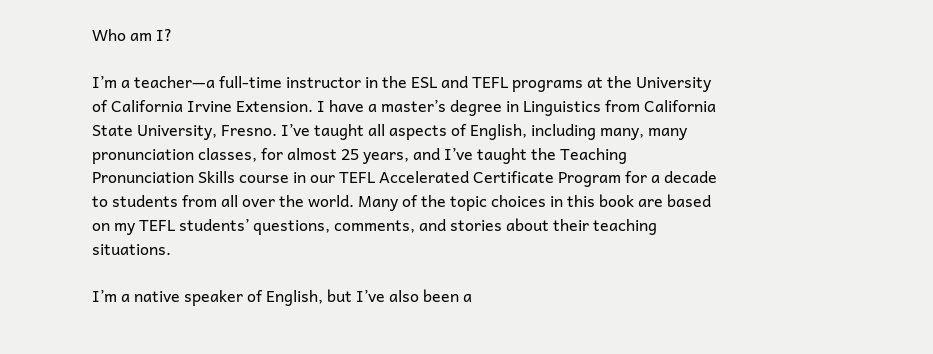Who am I?

I’m a teacher—a full-time instructor in the ESL and TEFL programs at the University of California Irvine Extension. I have a master’s degree in Linguistics from California State University, Fresno. I’ve taught all aspects of English, including many, many pronunciation classes, for almost 25 years, and I’ve taught the Teaching Pronunciation Skills course in our TEFL Accelerated Certificate Program for a decade to students from all over the world. Many of the topic choices in this book are based on my TEFL students’ questions, comments, and stories about their teaching situations.

I’m a native speaker of English, but I’ve also been a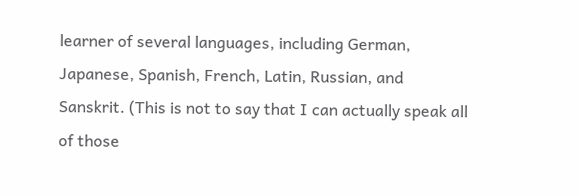learner of several languages, including German, Japanese, Spanish, French, Latin, Russian, and Sanskrit. (This is not to say that I can actually speak all of those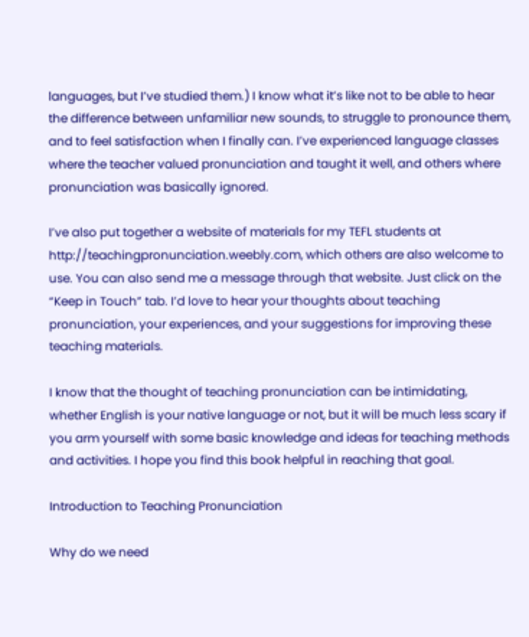languages, but I’ve studied them.) I know what it’s like not to be able to hear the difference between unfamiliar new sounds, to struggle to pronounce them, and to feel satisfaction when I finally can. I’ve experienced language classes where the teacher valued pronunciation and taught it well, and others where pronunciation was basically ignored.

I’ve also put together a website of materials for my TEFL students at http://teachingpronunciation.weebly.com, which others are also welcome to use. You can also send me a message through that website. Just click on the “Keep in Touch” tab. I’d love to hear your thoughts about teaching pronunciation, your experiences, and your suggestions for improving these teaching materials.

I know that the thought of teaching pronunciation can be intimidating, whether English is your native language or not, but it will be much less scary if you arm yourself with some basic knowledge and ideas for teaching methods and activities. I hope you find this book helpful in reaching that goal.

Introduction to Teaching Pronunciation

Why do we need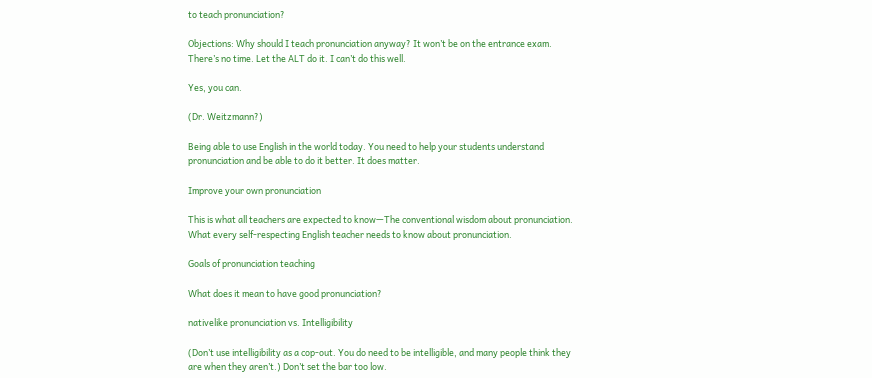to teach pronunciation?

Objections: Why should I teach pronunciation anyway? It won’t be on the entrance exam. There’s no time. Let the ALT do it. I can’t do this well.

Yes, you can.

(Dr. Weitzmann?)

Being able to use English in the world today. You need to help your students understand pronunciation and be able to do it better. It does matter.

Improve your own pronunciation

This is what all teachers are expected to know—The conventional wisdom about pronunciation. What every self-respecting English teacher needs to know about pronunciation.

Goals of pronunciation teaching

What does it mean to have good pronunciation?

nativelike pronunciation vs. Intelligibility

(Don’t use intelligibility as a cop-out. You do need to be intelligible, and many people think they are when they aren’t.) Don’t set the bar too low.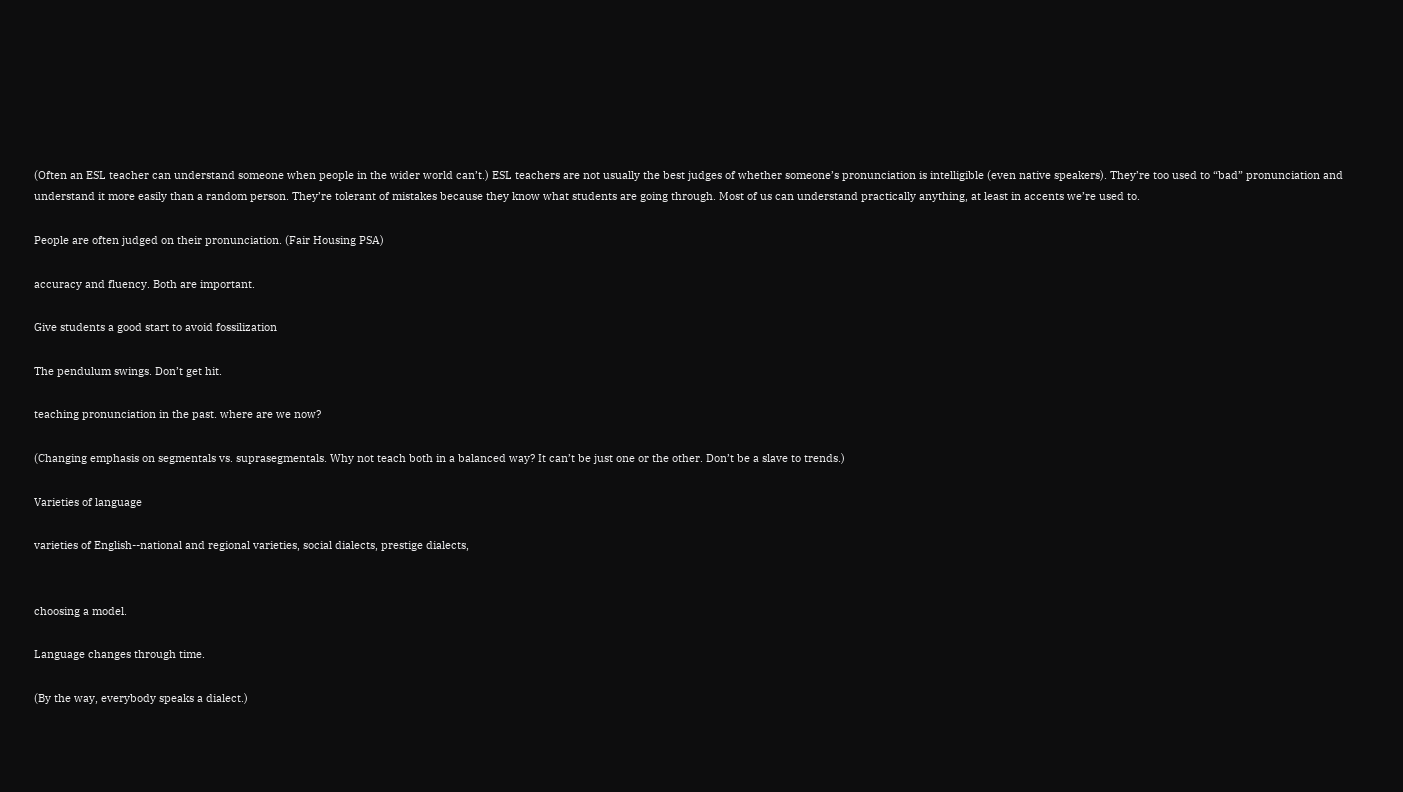(Often an ESL teacher can understand someone when people in the wider world can’t.) ESL teachers are not usually the best judges of whether someone’s pronunciation is intelligible (even native speakers). They’re too used to “bad” pronunciation and understand it more easily than a random person. They’re tolerant of mistakes because they know what students are going through. Most of us can understand practically anything, at least in accents we’re used to.

People are often judged on their pronunciation. (Fair Housing PSA)

accuracy and fluency. Both are important.

Give students a good start to avoid fossilization

The pendulum swings. Don’t get hit.

teaching pronunciation in the past. where are we now?

(Changing emphasis on segmentals vs. suprasegmentals. Why not teach both in a balanced way? It can’t be just one or the other. Don’t be a slave to trends.)

Varieties of language

varieties of English--national and regional varieties, social dialects, prestige dialects,


choosing a model.

Language changes through time.

(By the way, everybody speaks a dialect.)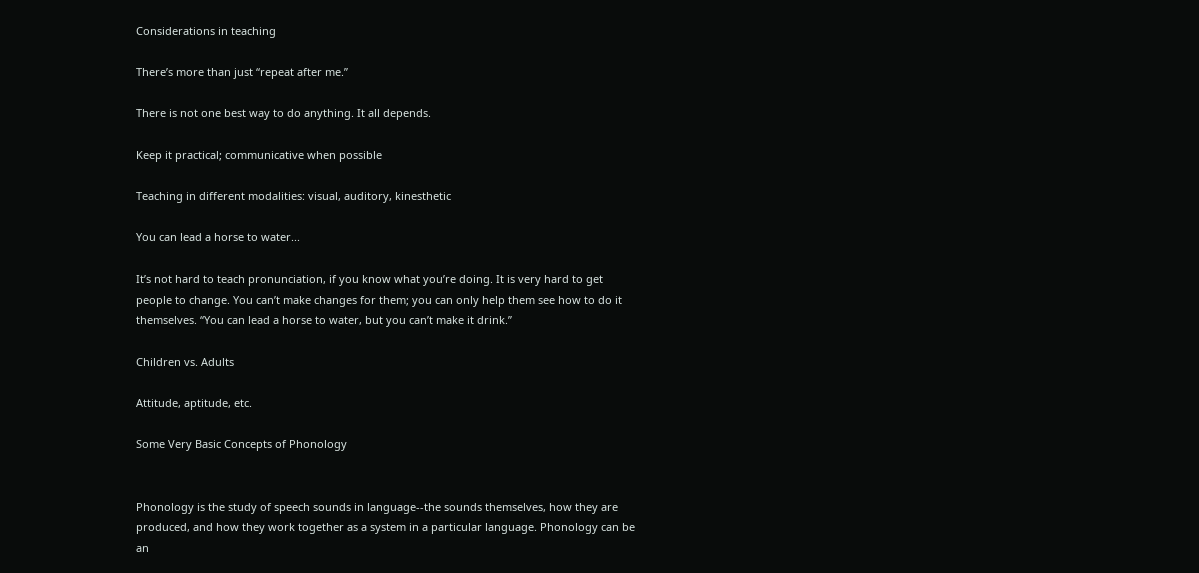Considerations in teaching

There’s more than just “repeat after me.”

There is not one best way to do anything. It all depends.

Keep it practical; communicative when possible

Teaching in different modalities: visual, auditory, kinesthetic

You can lead a horse to water...

It’s not hard to teach pronunciation, if you know what you’re doing. It is very hard to get people to change. You can’t make changes for them; you can only help them see how to do it themselves. “You can lead a horse to water, but you can’t make it drink.”

Children vs. Adults

Attitude, aptitude, etc.

Some Very Basic Concepts of Phonology


Phonology is the study of speech sounds in language--the sounds themselves, how they are produced, and how they work together as a system in a particular language. Phonology can be an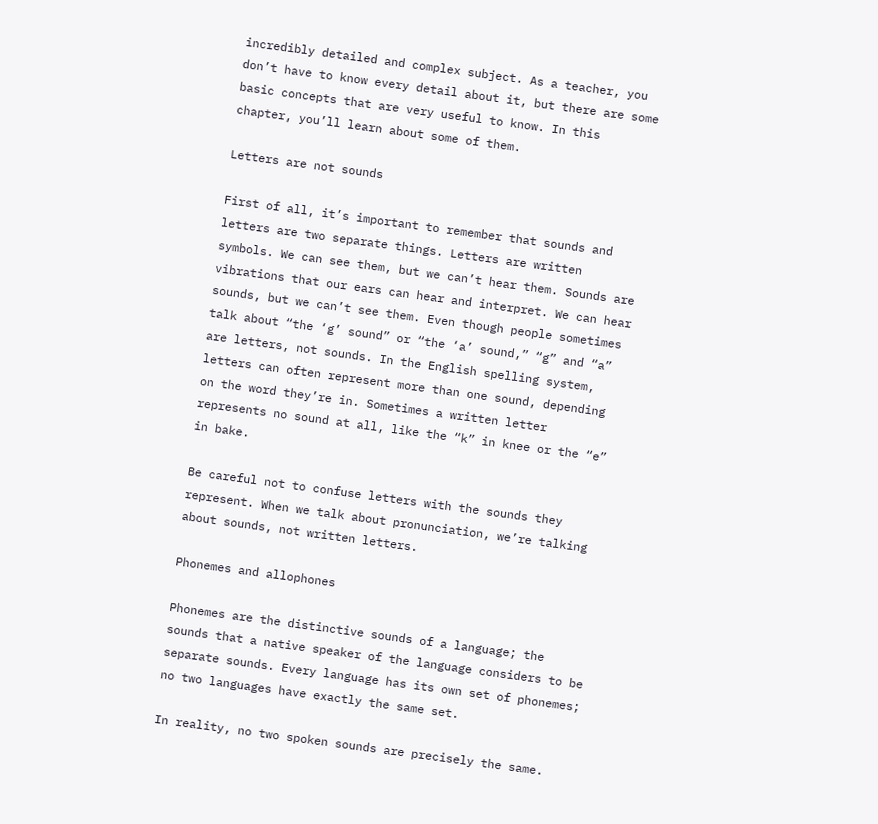incredibly detailed and complex subject. As a teacher, you don’t have to know every detail about it, but there are some basic concepts that are very useful to know. In this chapter, you’ll learn about some of them.

Letters are not sounds

First of all, it’s important to remember that sounds and letters are two separate things. Letters are written symbols. We can see them, but we can’t hear them. Sounds are vibrations that our ears can hear and interpret. We can hear sounds, but we can’t see them. Even though people sometimes talk about “the ‘g’ sound” or “the ‘a’ sound,” “g” and “a” are letters, not sounds. In the English spelling system, letters can often represent more than one sound, depending on the word they’re in. Sometimes a written letter represents no sound at all, like the “k” in knee or the “e” in bake.

Be careful not to confuse letters with the sounds they represent. When we talk about pronunciation, we’re talking about sounds, not written letters.

Phonemes and allophones

Phonemes are the distinctive sounds of a language; the sounds that a native speaker of the language considers to be separate sounds. Every language has its own set of phonemes; no two languages have exactly the same set.

In reality, no two spoken sounds are precisely the same.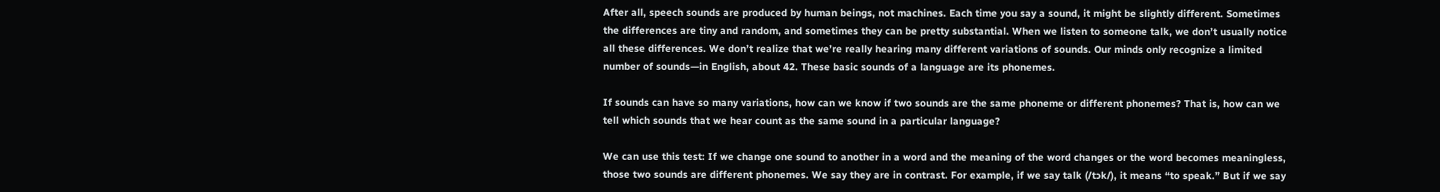After all, speech sounds are produced by human beings, not machines. Each time you say a sound, it might be slightly different. Sometimes the differences are tiny and random, and sometimes they can be pretty substantial. When we listen to someone talk, we don’t usually notice all these differences. We don’t realize that we’re really hearing many different variations of sounds. Our minds only recognize a limited number of sounds—in English, about 42. These basic sounds of a language are its phonemes.

If sounds can have so many variations, how can we know if two sounds are the same phoneme or different phonemes? That is, how can we tell which sounds that we hear count as the same sound in a particular language?

We can use this test: If we change one sound to another in a word and the meaning of the word changes or the word becomes meaningless, those two sounds are different phonemes. We say they are in contrast. For example, if we say talk (/tɔk/), it means “to speak.” But if we say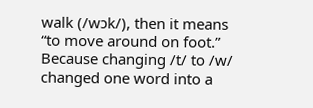walk (/wɔk/), then it means “to move around on foot.” Because changing /t/ to /w/ changed one word into a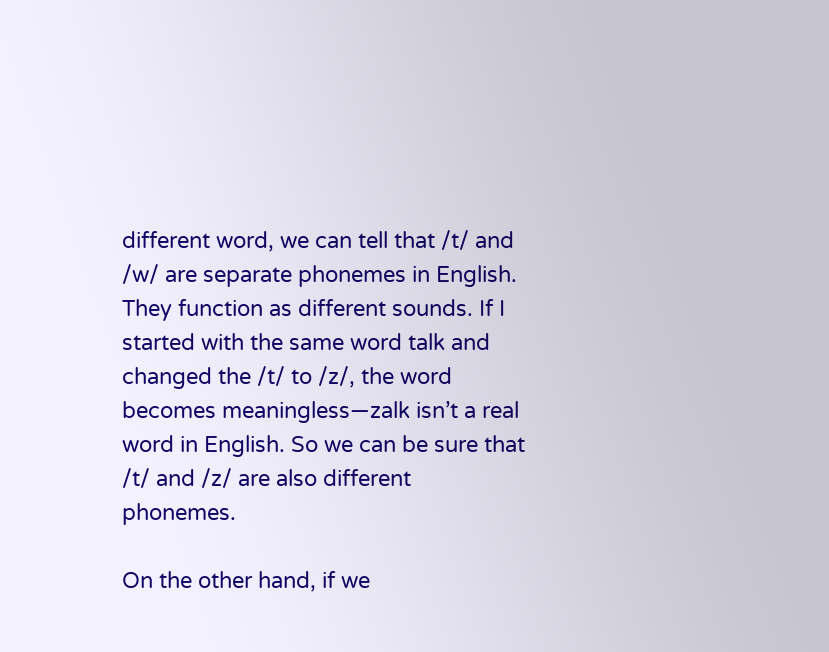different word, we can tell that /t/ and /w/ are separate phonemes in English. They function as different sounds. If I started with the same word talk and changed the /t/ to /z/, the word becomes meaningless—zalk isn’t a real word in English. So we can be sure that /t/ and /z/ are also different phonemes.

On the other hand, if we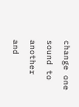change one sound to another and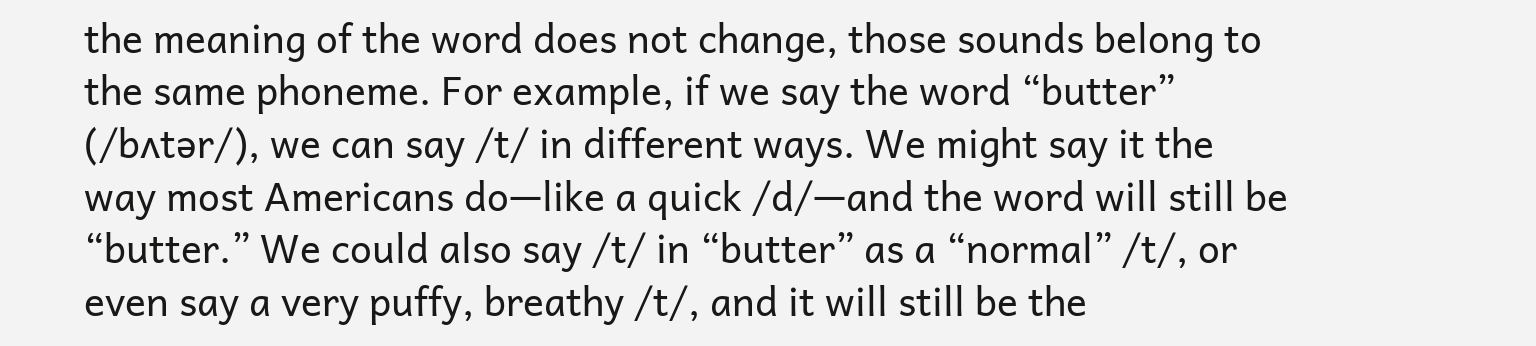the meaning of the word does not change, those sounds belong to the same phoneme. For example, if we say the word “butter” (/bʌtər/), we can say /t/ in different ways. We might say it the way most Americans do—like a quick /d/—and the word will still be “butter.” We could also say /t/ in “butter” as a “normal” /t/, or even say a very puffy, breathy /t/, and it will still be the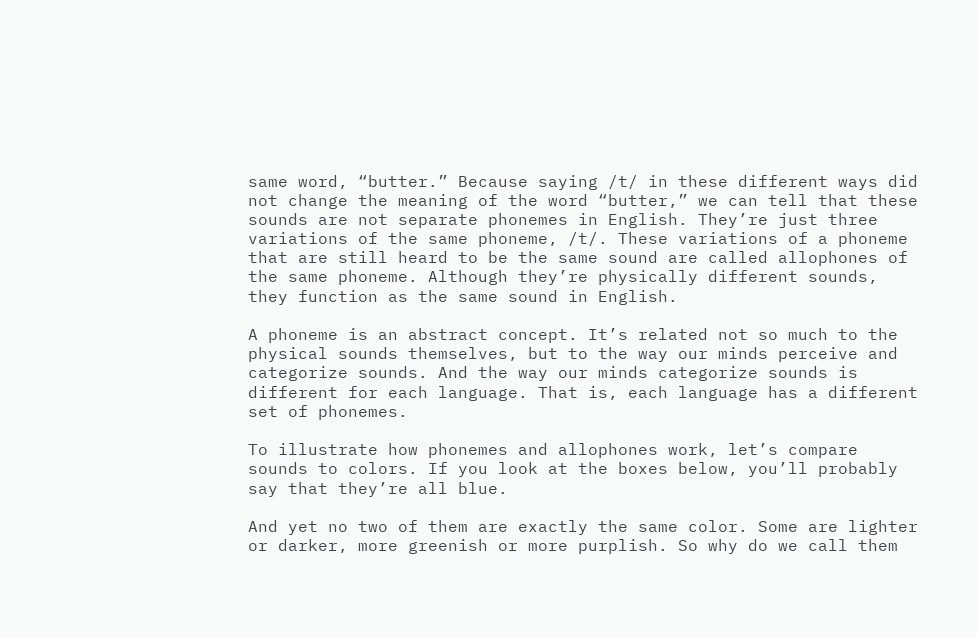same word, “butter.” Because saying /t/ in these different ways did not change the meaning of the word “butter,” we can tell that these sounds are not separate phonemes in English. They’re just three variations of the same phoneme, /t/. These variations of a phoneme that are still heard to be the same sound are called allophones of the same phoneme. Although they’re physically different sounds, they function as the same sound in English.

A phoneme is an abstract concept. It’s related not so much to the physical sounds themselves, but to the way our minds perceive and categorize sounds. And the way our minds categorize sounds is different for each language. That is, each language has a different set of phonemes.

To illustrate how phonemes and allophones work, let’s compare sounds to colors. If you look at the boxes below, you’ll probably say that they’re all blue.

And yet no two of them are exactly the same color. Some are lighter or darker, more greenish or more purplish. So why do we call them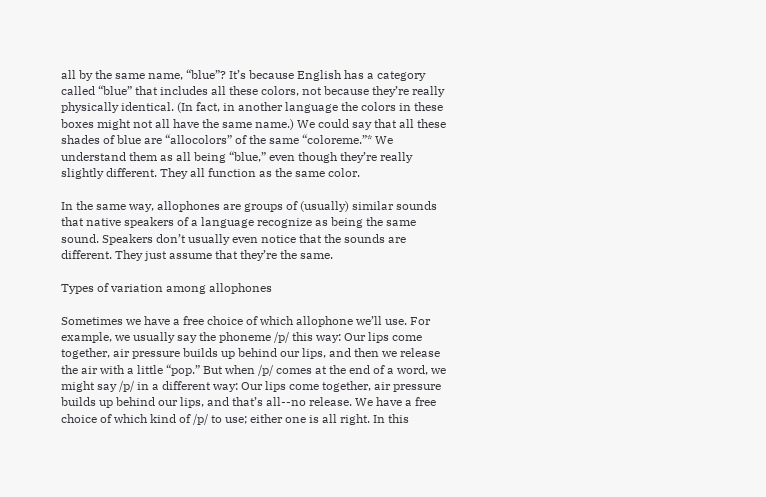all by the same name, “blue”? It’s because English has a category called “blue” that includes all these colors, not because they’re really physically identical. (In fact, in another language the colors in these boxes might not all have the same name.) We could say that all these shades of blue are “allocolors” of the same “coloreme.”* We understand them as all being “blue,” even though they’re really slightly different. They all function as the same color.

In the same way, allophones are groups of (usually) similar sounds that native speakers of a language recognize as being the same sound. Speakers don’t usually even notice that the sounds are different. They just assume that they’re the same.

Types of variation among allophones

Sometimes we have a free choice of which allophone we’ll use. For example, we usually say the phoneme /p/ this way: Our lips come together, air pressure builds up behind our lips, and then we release the air with a little “pop.” But when /p/ comes at the end of a word, we might say /p/ in a different way: Our lips come together, air pressure builds up behind our lips, and that’s all--no release. We have a free choice of which kind of /p/ to use; either one is all right. In this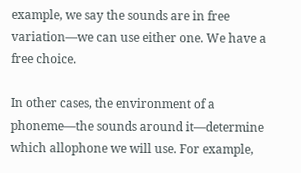example, we say the sounds are in free variation—we can use either one. We have a free choice.

In other cases, the environment of a phoneme—the sounds around it—determine which allophone we will use. For example,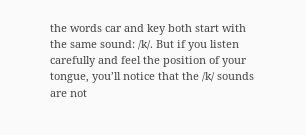the words car and key both start with the same sound: /k/. But if you listen carefully and feel the position of your tongue, you’ll notice that the /k/ sounds are not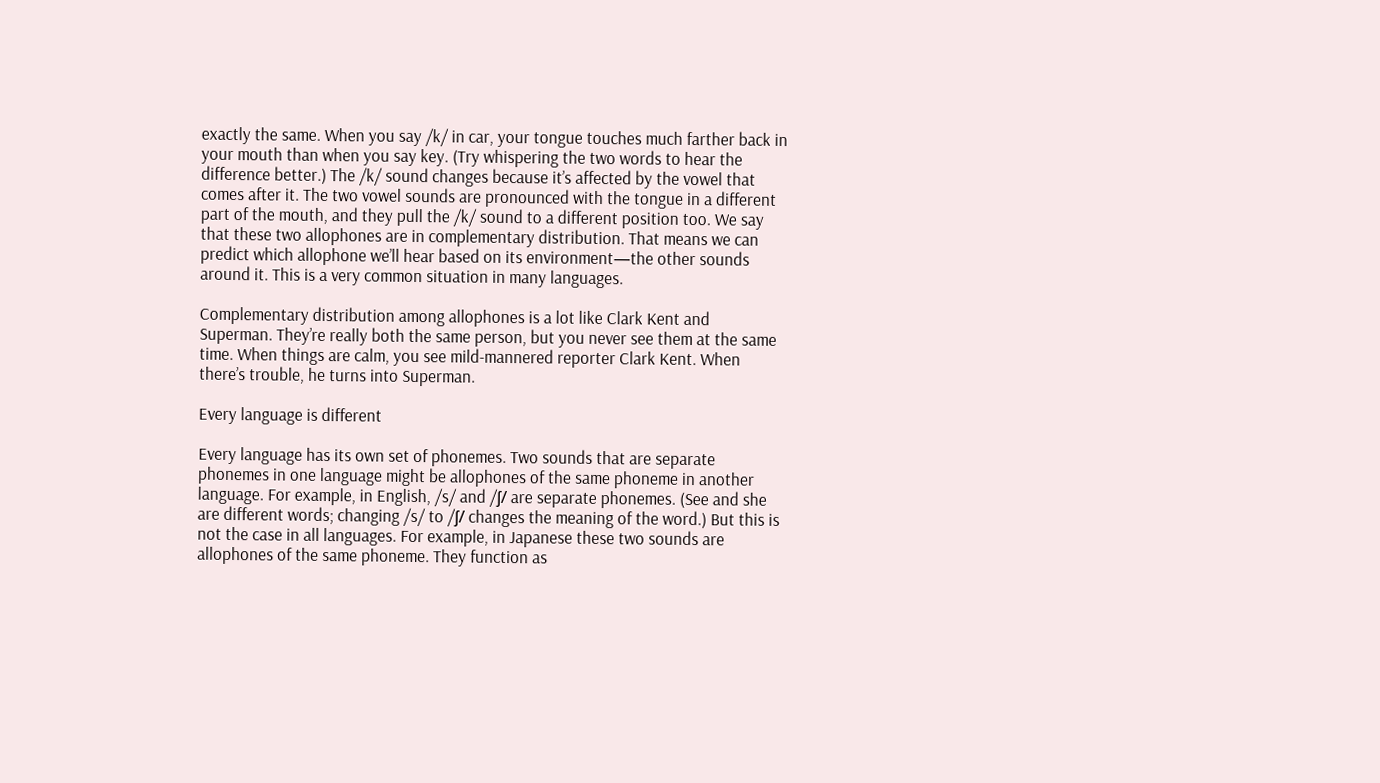exactly the same. When you say /k/ in car, your tongue touches much farther back in your mouth than when you say key. (Try whispering the two words to hear the difference better.) The /k/ sound changes because it’s affected by the vowel that comes after it. The two vowel sounds are pronounced with the tongue in a different part of the mouth, and they pull the /k/ sound to a different position too. We say that these two allophones are in complementary distribution. That means we can predict which allophone we’ll hear based on its environment—the other sounds around it. This is a very common situation in many languages.

Complementary distribution among allophones is a lot like Clark Kent and Superman. They’re really both the same person, but you never see them at the same time. When things are calm, you see mild-mannered reporter Clark Kent. When there’s trouble, he turns into Superman.

Every language is different

Every language has its own set of phonemes. Two sounds that are separate phonemes in one language might be allophones of the same phoneme in another language. For example, in English, /s/ and /ʃ/ are separate phonemes. (See and she are different words; changing /s/ to /ʃ/ changes the meaning of the word.) But this is not the case in all languages. For example, in Japanese these two sounds are allophones of the same phoneme. They function as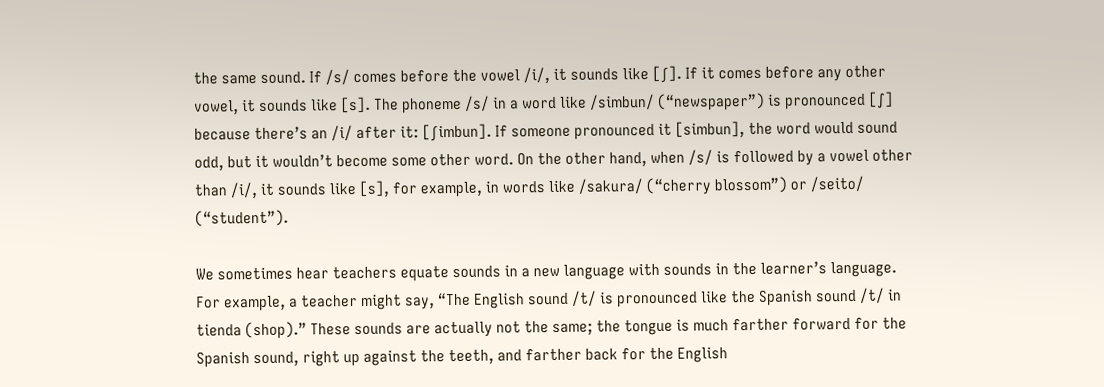the same sound. If /s/ comes before the vowel /i/, it sounds like [ʃ]. If it comes before any other vowel, it sounds like [s]. The phoneme /s/ in a word like /simbun/ (“newspaper”) is pronounced [∫] because there’s an /i/ after it: [ʃimbun]. If someone pronounced it [simbun], the word would sound odd, but it wouldn’t become some other word. On the other hand, when /s/ is followed by a vowel other than /i/, it sounds like [s], for example, in words like /sakura/ (“cherry blossom”) or /seito/ (“student”).

We sometimes hear teachers equate sounds in a new language with sounds in the learner’s language. For example, a teacher might say, “The English sound /t/ is pronounced like the Spanish sound /t/ in tienda (shop).” These sounds are actually not the same; the tongue is much farther forward for the Spanish sound, right up against the teeth, and farther back for the English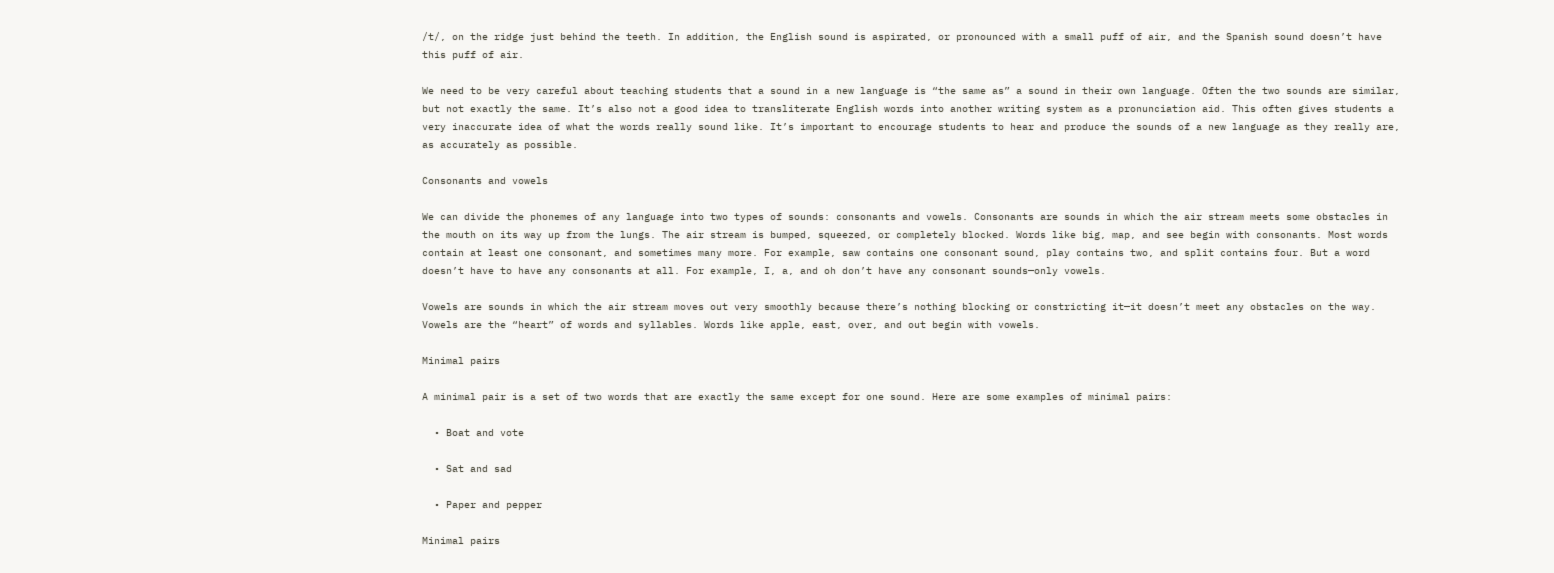/t/, on the ridge just behind the teeth. In addition, the English sound is aspirated, or pronounced with a small puff of air, and the Spanish sound doesn’t have this puff of air.

We need to be very careful about teaching students that a sound in a new language is “the same as” a sound in their own language. Often the two sounds are similar, but not exactly the same. It’s also not a good idea to transliterate English words into another writing system as a pronunciation aid. This often gives students a very inaccurate idea of what the words really sound like. It’s important to encourage students to hear and produce the sounds of a new language as they really are, as accurately as possible.

Consonants and vowels

We can divide the phonemes of any language into two types of sounds: consonants and vowels. Consonants are sounds in which the air stream meets some obstacles in the mouth on its way up from the lungs. The air stream is bumped, squeezed, or completely blocked. Words like big, map, and see begin with consonants. Most words contain at least one consonant, and sometimes many more. For example, saw contains one consonant sound, play contains two, and split contains four. But a word doesn’t have to have any consonants at all. For example, I, a, and oh don’t have any consonant sounds—only vowels.

Vowels are sounds in which the air stream moves out very smoothly because there’s nothing blocking or constricting it—it doesn’t meet any obstacles on the way. Vowels are the “heart” of words and syllables. Words like apple, east, over, and out begin with vowels.

Minimal pairs

A minimal pair is a set of two words that are exactly the same except for one sound. Here are some examples of minimal pairs:

  • Boat and vote

  • Sat and sad

  • Paper and pepper

Minimal pairs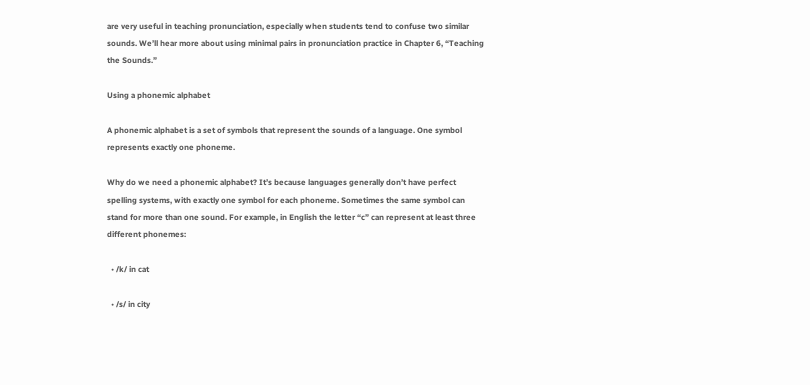are very useful in teaching pronunciation, especially when students tend to confuse two similar sounds. We’ll hear more about using minimal pairs in pronunciation practice in Chapter 6, “Teaching the Sounds.”

Using a phonemic alphabet

A phonemic alphabet is a set of symbols that represent the sounds of a language. One symbol represents exactly one phoneme.

Why do we need a phonemic alphabet? It’s because languages generally don’t have perfect spelling systems, with exactly one symbol for each phoneme. Sometimes the same symbol can stand for more than one sound. For example, in English the letter “c” can represent at least three different phonemes:

  • /k/ in cat

  • /s/ in city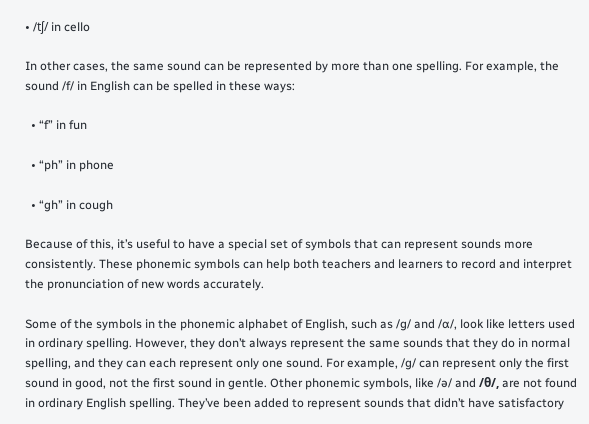• /tʃ/ in cello

In other cases, the same sound can be represented by more than one spelling. For example, the sound /f/ in English can be spelled in these ways:

  • “f” in fun

  • “ph” in phone

  • “gh” in cough

Because of this, it’s useful to have a special set of symbols that can represent sounds more consistently. These phonemic symbols can help both teachers and learners to record and interpret the pronunciation of new words accurately.

Some of the symbols in the phonemic alphabet of English, such as /ɡ/ and /ɑ/, look like letters used in ordinary spelling. However, they don’t always represent the same sounds that they do in normal spelling, and they can each represent only one sound. For example, /ɡ/ can represent only the first sound in good, not the first sound in gentle. Other phonemic symbols, like /ə/ and /θ/, are not found in ordinary English spelling. They’ve been added to represent sounds that didn’t have satisfactory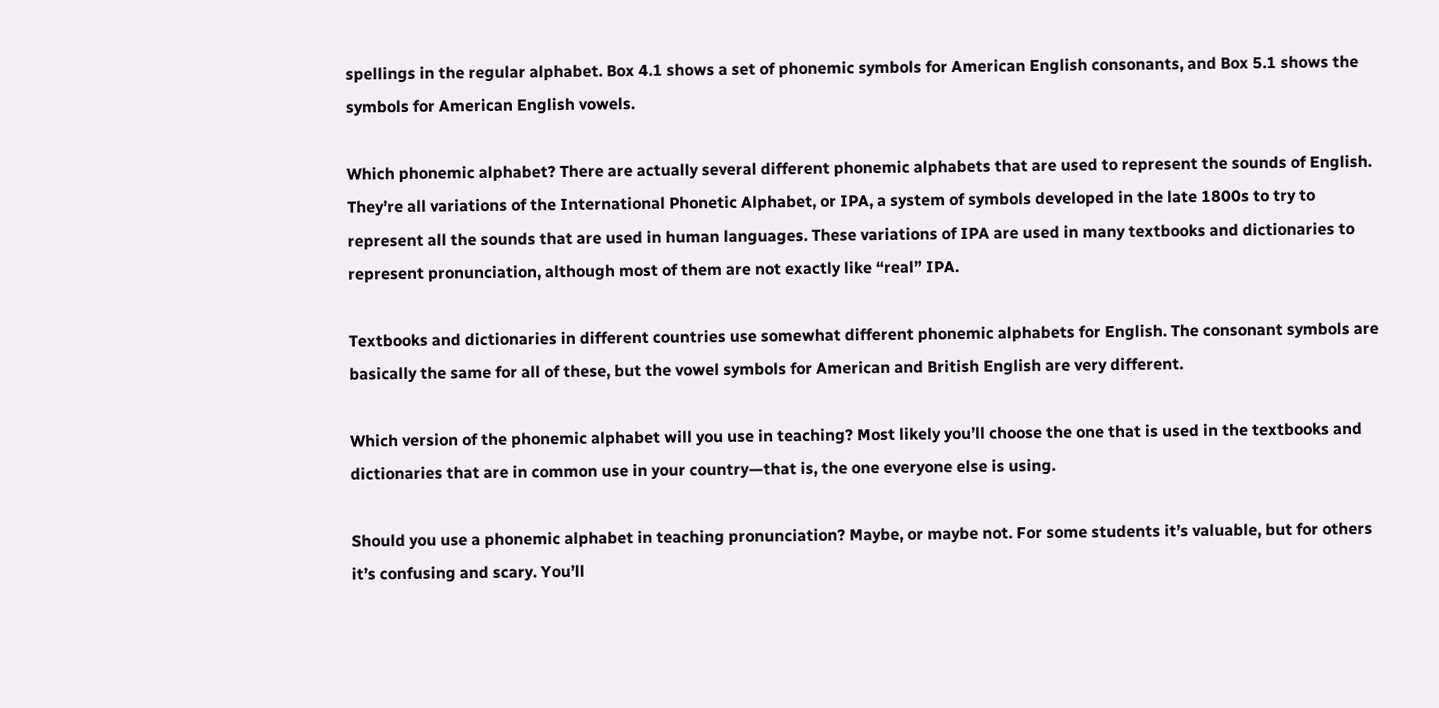spellings in the regular alphabet. Box 4.1 shows a set of phonemic symbols for American English consonants, and Box 5.1 shows the symbols for American English vowels.

Which phonemic alphabet? There are actually several different phonemic alphabets that are used to represent the sounds of English. They’re all variations of the International Phonetic Alphabet, or IPA, a system of symbols developed in the late 1800s to try to represent all the sounds that are used in human languages. These variations of IPA are used in many textbooks and dictionaries to represent pronunciation, although most of them are not exactly like “real” IPA.

Textbooks and dictionaries in different countries use somewhat different phonemic alphabets for English. The consonant symbols are basically the same for all of these, but the vowel symbols for American and British English are very different.

Which version of the phonemic alphabet will you use in teaching? Most likely you’ll choose the one that is used in the textbooks and dictionaries that are in common use in your country—that is, the one everyone else is using.

Should you use a phonemic alphabet in teaching pronunciation? Maybe, or maybe not. For some students it’s valuable, but for others it’s confusing and scary. You’ll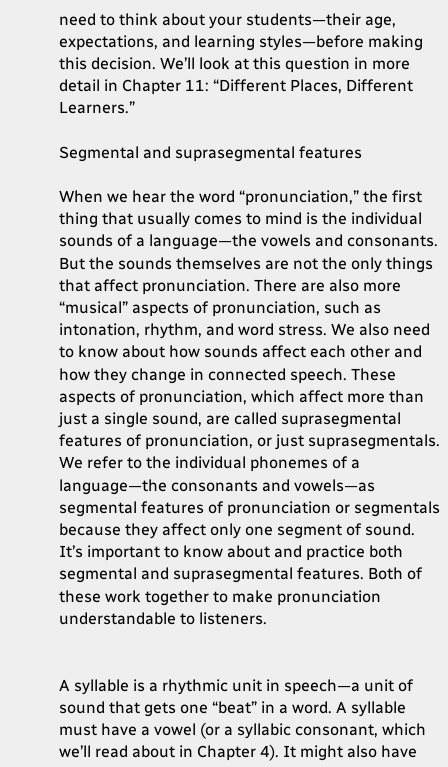need to think about your students—their age, expectations, and learning styles—before making this decision. We’ll look at this question in more detail in Chapter 11: “Different Places, Different Learners.”

Segmental and suprasegmental features

When we hear the word “pronunciation,” the first thing that usually comes to mind is the individual sounds of a language—the vowels and consonants. But the sounds themselves are not the only things that affect pronunciation. There are also more “musical” aspects of pronunciation, such as intonation, rhythm, and word stress. We also need to know about how sounds affect each other and how they change in connected speech. These aspects of pronunciation, which affect more than just a single sound, are called suprasegmental features of pronunciation, or just suprasegmentals. We refer to the individual phonemes of a language—the consonants and vowels—as segmental features of pronunciation or segmentals because they affect only one segment of sound. It’s important to know about and practice both segmental and suprasegmental features. Both of these work together to make pronunciation understandable to listeners.


A syllable is a rhythmic unit in speech—a unit of sound that gets one “beat” in a word. A syllable must have a vowel (or a syllabic consonant, which we’ll read about in Chapter 4). It might also have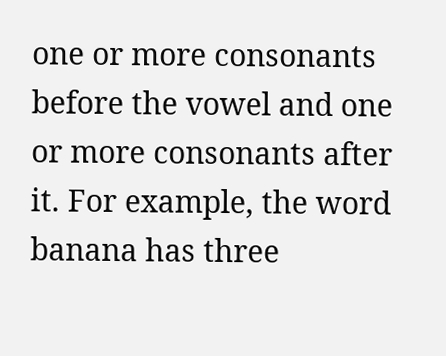one or more consonants before the vowel and one or more consonants after it. For example, the word banana has three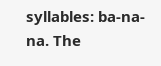syllables: ba-na-na. The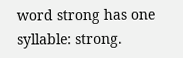word strong has one syllable: strong.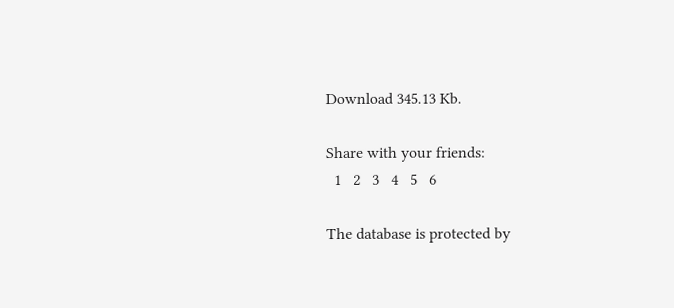Download 345.13 Kb.

Share with your friends:
  1   2   3   4   5   6

The database is protected by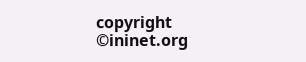copyright ©ininet.org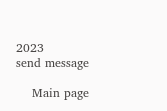2023
send message

    Main page